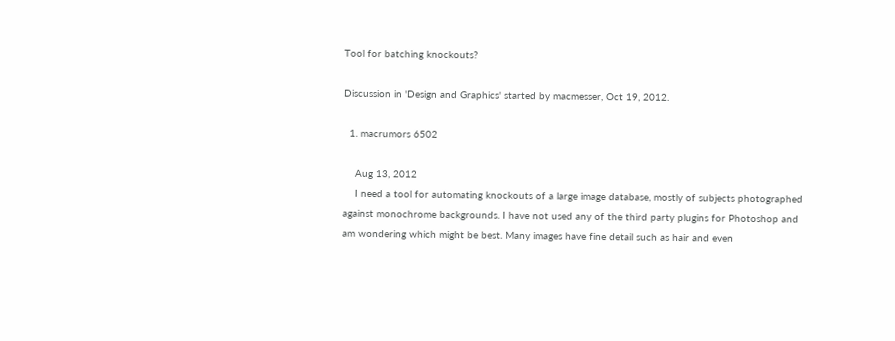Tool for batching knockouts?

Discussion in 'Design and Graphics' started by macmesser, Oct 19, 2012.

  1. macrumors 6502

    Aug 13, 2012
    I need a tool for automating knockouts of a large image database, mostly of subjects photographed against monochrome backgrounds. I have not used any of the third party plugins for Photoshop and am wondering which might be best. Many images have fine detail such as hair and even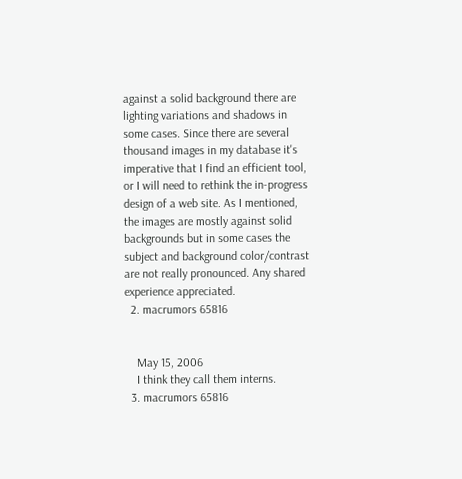against a solid background there are lighting variations and shadows in some cases. Since there are several thousand images in my database it's imperative that I find an efficient tool, or I will need to rethink the in-progress design of a web site. As I mentioned, the images are mostly against solid backgrounds but in some cases the subject and background color/contrast are not really pronounced. Any shared experience appreciated.
  2. macrumors 65816


    May 15, 2006
    I think they call them interns.
  3. macrumors 65816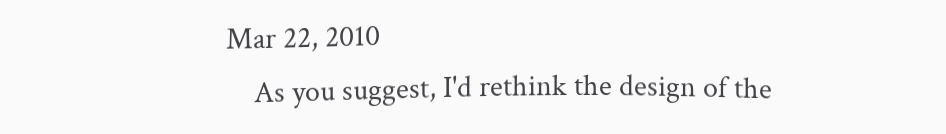Mar 22, 2010
    As you suggest, I'd rethink the design of the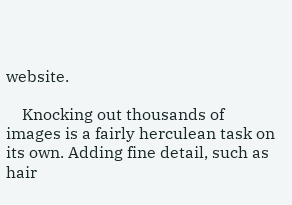website.

    Knocking out thousands of images is a fairly herculean task on its own. Adding fine detail, such as hair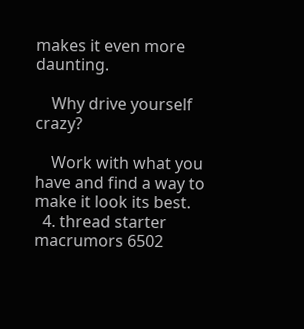makes it even more daunting.

    Why drive yourself crazy?

    Work with what you have and find a way to make it look its best.
  4. thread starter macrumors 6502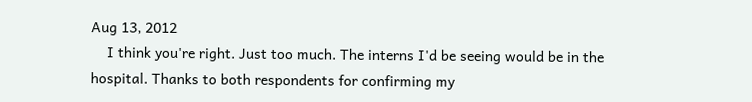Aug 13, 2012
    I think you're right. Just too much. The interns I'd be seeing would be in the hospital. Thanks to both respondents for confirming my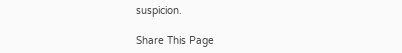suspicion.

Share This Page